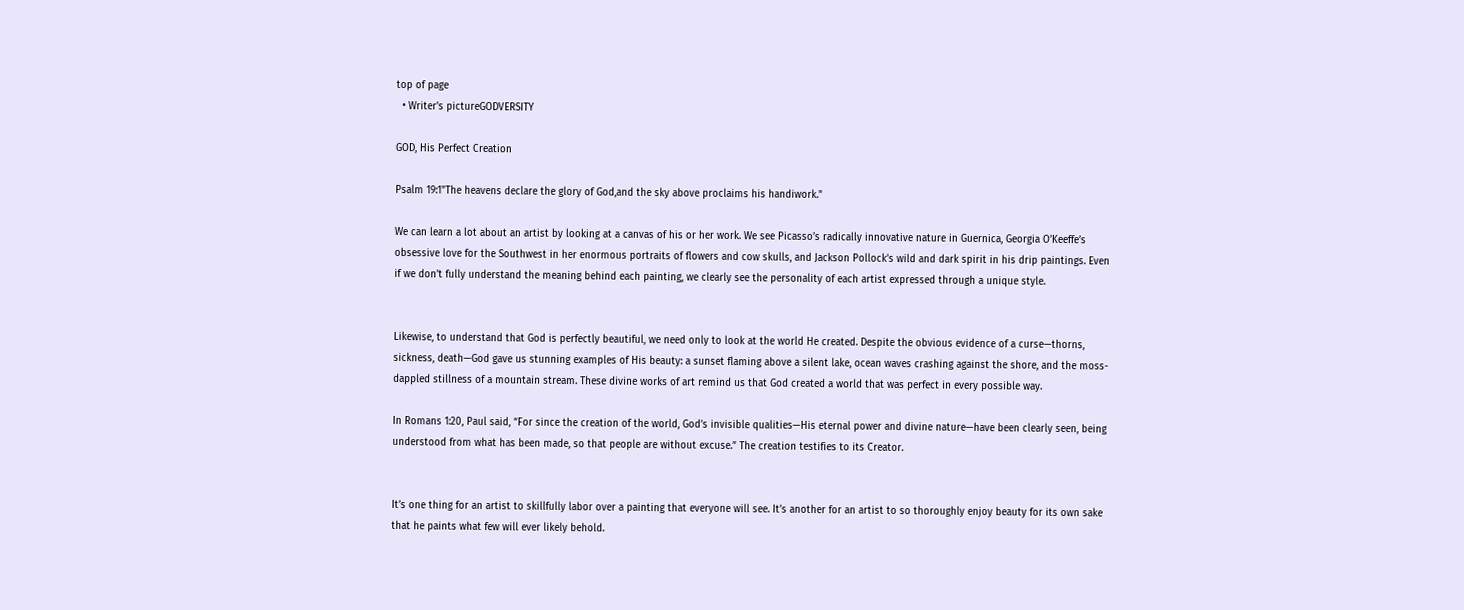top of page
  • Writer's pictureGODVERSITY

GOD, His Perfect Creation

Psalm 19:1"The heavens declare the glory of God,and the sky above proclaims his handiwork."

We can learn a lot about an artist by looking at a canvas of his or her work. We see Picasso’s radically innovative nature in Guernica, Georgia O’Keeffe’s obsessive love for the Southwest in her enormous portraits of flowers and cow skulls, and Jackson Pollock’s wild and dark spirit in his drip paintings. Even if we don’t fully understand the meaning behind each painting, we clearly see the personality of each artist expressed through a unique style.


Likewise, to understand that God is perfectly beautiful, we need only to look at the world He created. Despite the obvious evidence of a curse—thorns, sickness, death—God gave us stunning examples of His beauty: a sunset flaming above a silent lake, ocean waves crashing against the shore, and the moss-dappled stillness of a mountain stream. These divine works of art remind us that God created a world that was perfect in every possible way.

In Romans 1:20, Paul said, “For since the creation of the world, God’s invisible qualities—His eternal power and divine nature—have been clearly seen, being understood from what has been made, so that people are without excuse.” The creation testifies to its Creator.


It’s one thing for an artist to skillfully labor over a painting that everyone will see. It’s another for an artist to so thoroughly enjoy beauty for its own sake that he paints what few will ever likely behold.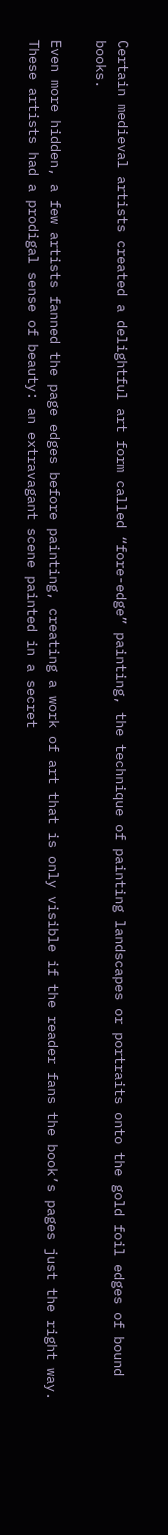Certain medieval artists created a delightful art form called “fore-edge” painting, the technique of painting landscapes or portraits onto the gold foil edges of bound books.

Even more hidden, a few artists fanned the page edges before painting, creating a work of art that is only visible if the reader fans the book’s pages just the right way. These artists had a prodigal sense of beauty: an extravagant scene painted in a secret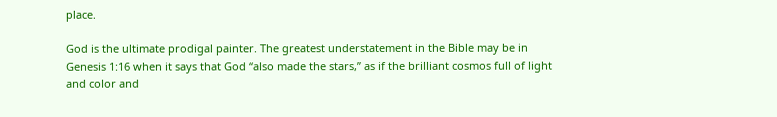place.

God is the ultimate prodigal painter. The greatest understatement in the Bible may be in Genesis 1:16 when it says that God “also made the stars,” as if the brilliant cosmos full of light and color and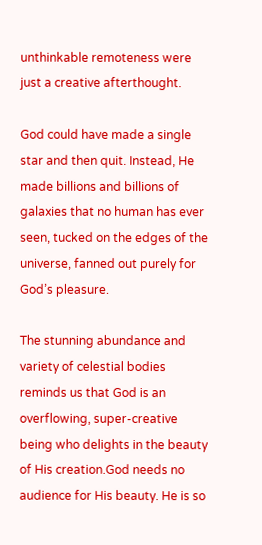unthinkable remoteness were just a creative afterthought.

God could have made a single star and then quit. Instead, He made billions and billions of galaxies that no human has ever seen, tucked on the edges of the universe, fanned out purely for God’s pleasure.

The stunning abundance and variety of celestial bodies reminds us that God is an overflowing, super-creative being who delights in the beauty of His creation.God needs no audience for His beauty. He is so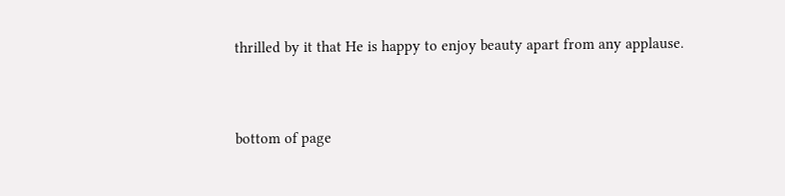thrilled by it that He is happy to enjoy beauty apart from any applause.


bottom of page